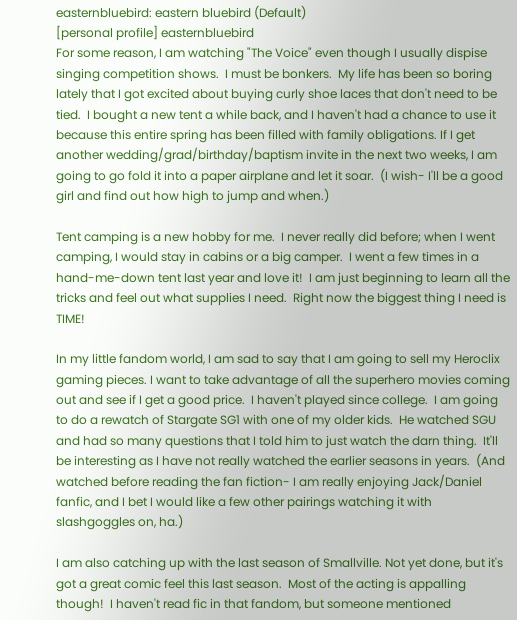easternbluebird: eastern bluebird (Default)
[personal profile] easternbluebird
For some reason, I am watching "The Voice" even though I usually dispise singing competition shows.  I must be bonkers.  My life has been so boring lately that I got excited about buying curly shoe laces that don't need to be tied.  I bought a new tent a while back, and I haven't had a chance to use it because this entire spring has been filled with family obligations. If I get another wedding/grad/birthday/baptism invite in the next two weeks, I am going to go fold it into a paper airplane and let it soar.  (I wish- I'll be a good girl and find out how high to jump and when.)

Tent camping is a new hobby for me.  I never really did before; when I went camping, I would stay in cabins or a big camper.  I went a few times in a hand-me-down tent last year and love it!  I am just beginning to learn all the tricks and feel out what supplies I need.  Right now the biggest thing I need is TIME!

In my little fandom world, I am sad to say that I am going to sell my Heroclix gaming pieces. I want to take advantage of all the superhero movies coming out and see if I get a good price.  I haven't played since college.  I am going to do a rewatch of Stargate SG1 with one of my older kids.  He watched SGU and had so many questions that I told him to just watch the darn thing.  It'll be interesting as I have not really watched the earlier seasons in years.  (And watched before reading the fan fiction- I am really enjoying Jack/Daniel fanfic, and I bet I would like a few other pairings watching it with slashgoggles on, ha.)

I am also catching up with the last season of Smallville. Not yet done, but it's got a great comic feel this last season.  Most of the acting is appalling though!  I haven't read fic in that fandom, but someone mentioned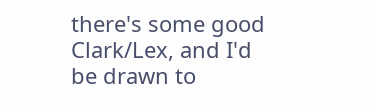there's some good Clark/Lex, and I'd be drawn to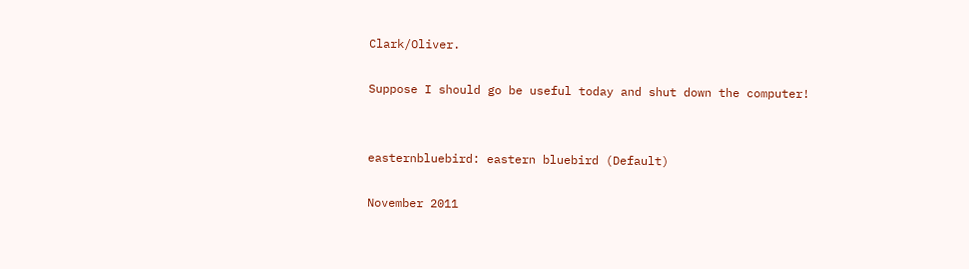Clark/Oliver.

Suppose I should go be useful today and shut down the computer!


easternbluebird: eastern bluebird (Default)

November 2011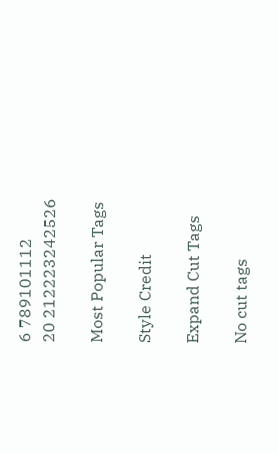6 789101112
20 212223242526

Most Popular Tags

Style Credit

Expand Cut Tags

No cut tags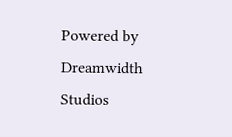Powered by Dreamwidth Studios